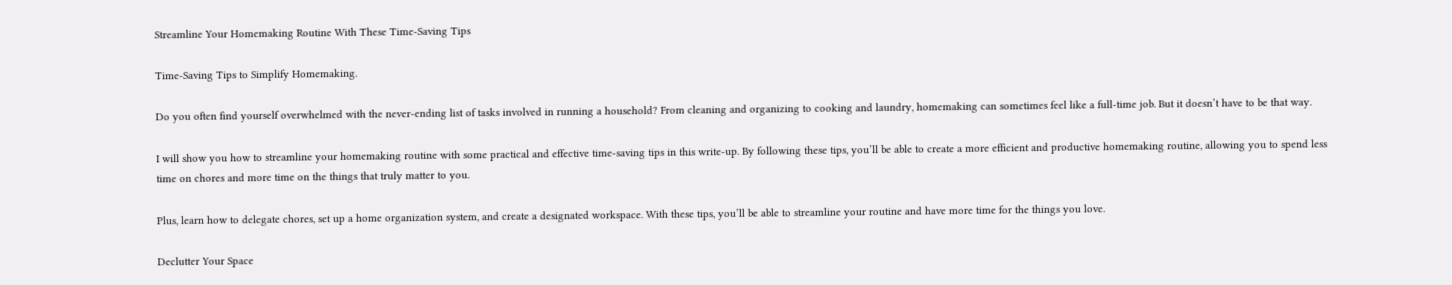Streamline Your Homemaking Routine With These Time-Saving Tips

Time-Saving Tips to Simplify Homemaking.

Do you often find yourself overwhelmed with the never-ending list of tasks involved in running a household? From cleaning and organizing to cooking and laundry, homemaking can sometimes feel like a full-time job. But it doesn’t have to be that way.

I will show you how to streamline your homemaking routine with some practical and effective time-saving tips in this write-up. By following these tips, you’ll be able to create a more efficient and productive homemaking routine, allowing you to spend less time on chores and more time on the things that truly matter to you.

Plus, learn how to delegate chores, set up a home organization system, and create a designated workspace. With these tips, you’ll be able to streamline your routine and have more time for the things you love.

Declutter Your Space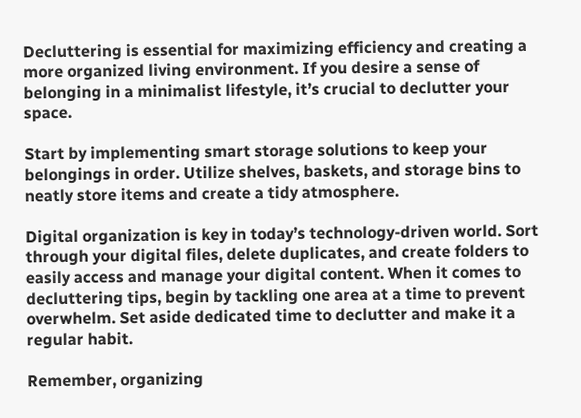Decluttering is essential for maximizing efficiency and creating a more organized living environment. If you desire a sense of belonging in a minimalist lifestyle, it’s crucial to declutter your space.

Start by implementing smart storage solutions to keep your belongings in order. Utilize shelves, baskets, and storage bins to neatly store items and create a tidy atmosphere.

Digital organization is key in today’s technology-driven world. Sort through your digital files, delete duplicates, and create folders to easily access and manage your digital content. When it comes to decluttering tips, begin by tackling one area at a time to prevent overwhelm. Set aside dedicated time to declutter and make it a regular habit.

Remember, organizing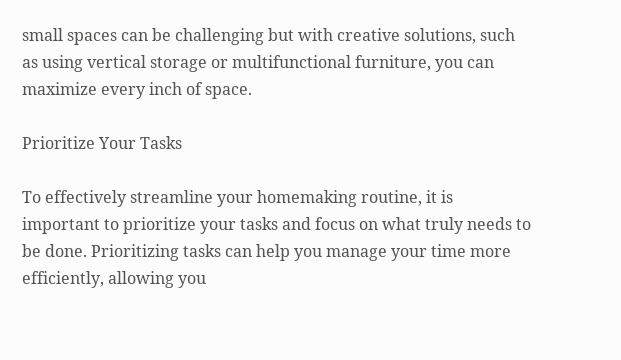small spaces can be challenging but with creative solutions, such as using vertical storage or multifunctional furniture, you can maximize every inch of space.

Prioritize Your Tasks

To effectively streamline your homemaking routine, it is important to prioritize your tasks and focus on what truly needs to be done. Prioritizing tasks can help you manage your time more efficiently, allowing you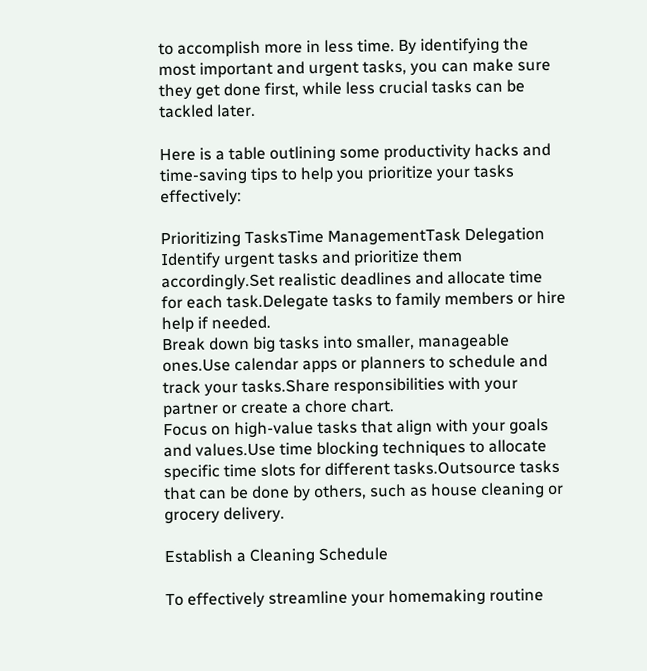to accomplish more in less time. By identifying the most important and urgent tasks, you can make sure they get done first, while less crucial tasks can be tackled later.

Here is a table outlining some productivity hacks and time-saving tips to help you prioritize your tasks effectively:

Prioritizing TasksTime ManagementTask Delegation
Identify urgent tasks and prioritize them accordingly.Set realistic deadlines and allocate time for each task.Delegate tasks to family members or hire help if needed.
Break down big tasks into smaller, manageable ones.Use calendar apps or planners to schedule and track your tasks.Share responsibilities with your partner or create a chore chart.
Focus on high-value tasks that align with your goals and values.Use time blocking techniques to allocate specific time slots for different tasks.Outsource tasks that can be done by others, such as house cleaning or grocery delivery.

Establish a Cleaning Schedule

To effectively streamline your homemaking routine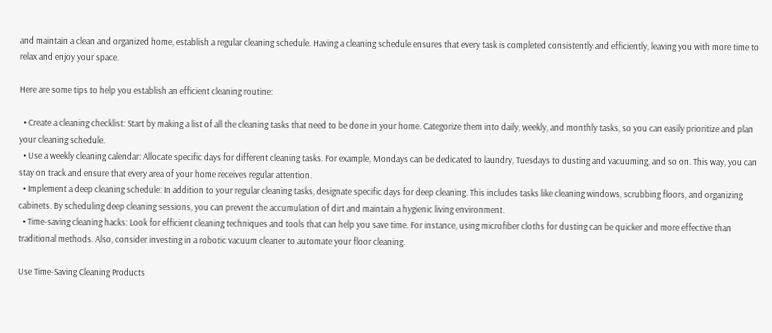and maintain a clean and organized home, establish a regular cleaning schedule. Having a cleaning schedule ensures that every task is completed consistently and efficiently, leaving you with more time to relax and enjoy your space.

Here are some tips to help you establish an efficient cleaning routine:

  • Create a cleaning checklist: Start by making a list of all the cleaning tasks that need to be done in your home. Categorize them into daily, weekly, and monthly tasks, so you can easily prioritize and plan your cleaning schedule.
  • Use a weekly cleaning calendar: Allocate specific days for different cleaning tasks. For example, Mondays can be dedicated to laundry, Tuesdays to dusting and vacuuming, and so on. This way, you can stay on track and ensure that every area of your home receives regular attention.
  • Implement a deep cleaning schedule: In addition to your regular cleaning tasks, designate specific days for deep cleaning. This includes tasks like cleaning windows, scrubbing floors, and organizing cabinets. By scheduling deep cleaning sessions, you can prevent the accumulation of dirt and maintain a hygienic living environment.
  • Time-saving cleaning hacks: Look for efficient cleaning techniques and tools that can help you save time. For instance, using microfiber cloths for dusting can be quicker and more effective than traditional methods. Also, consider investing in a robotic vacuum cleaner to automate your floor cleaning.

Use Time-Saving Cleaning Products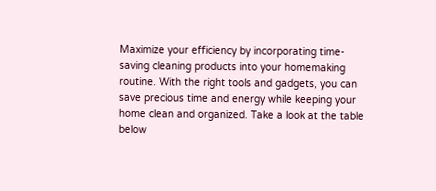Maximize your efficiency by incorporating time-saving cleaning products into your homemaking routine. With the right tools and gadgets, you can save precious time and energy while keeping your home clean and organized. Take a look at the table below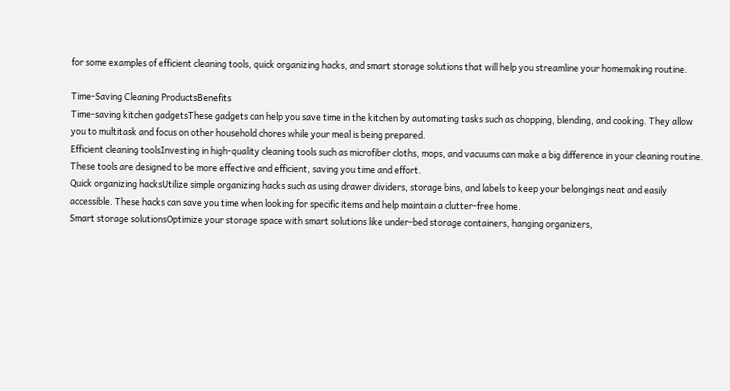for some examples of efficient cleaning tools, quick organizing hacks, and smart storage solutions that will help you streamline your homemaking routine.

Time-Saving Cleaning ProductsBenefits
Time-saving kitchen gadgetsThese gadgets can help you save time in the kitchen by automating tasks such as chopping, blending, and cooking. They allow you to multitask and focus on other household chores while your meal is being prepared.
Efficient cleaning toolsInvesting in high-quality cleaning tools such as microfiber cloths, mops, and vacuums can make a big difference in your cleaning routine. These tools are designed to be more effective and efficient, saving you time and effort.
Quick organizing hacksUtilize simple organizing hacks such as using drawer dividers, storage bins, and labels to keep your belongings neat and easily accessible. These hacks can save you time when looking for specific items and help maintain a clutter-free home.
Smart storage solutionsOptimize your storage space with smart solutions like under-bed storage containers, hanging organizers,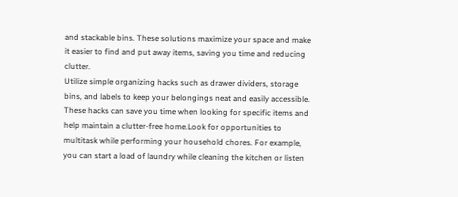and stackable bins. These solutions maximize your space and make it easier to find and put away items, saving you time and reducing clutter.
Utilize simple organizing hacks such as drawer dividers, storage bins, and labels to keep your belongings neat and easily accessible. These hacks can save you time when looking for specific items and help maintain a clutter-free home.Look for opportunities to multitask while performing your household chores. For example, you can start a load of laundry while cleaning the kitchen or listen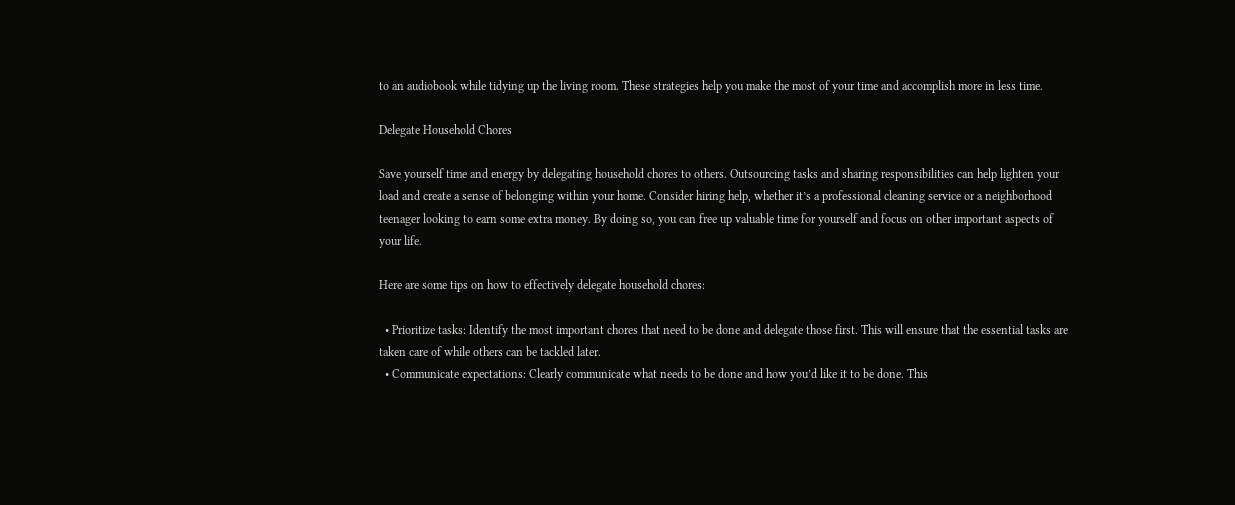to an audiobook while tidying up the living room. These strategies help you make the most of your time and accomplish more in less time.

Delegate Household Chores

Save yourself time and energy by delegating household chores to others. Outsourcing tasks and sharing responsibilities can help lighten your load and create a sense of belonging within your home. Consider hiring help, whether it’s a professional cleaning service or a neighborhood teenager looking to earn some extra money. By doing so, you can free up valuable time for yourself and focus on other important aspects of your life.

Here are some tips on how to effectively delegate household chores:

  • Prioritize tasks: Identify the most important chores that need to be done and delegate those first. This will ensure that the essential tasks are taken care of while others can be tackled later.
  • Communicate expectations: Clearly communicate what needs to be done and how you’d like it to be done. This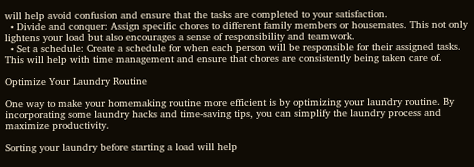will help avoid confusion and ensure that the tasks are completed to your satisfaction.
  • Divide and conquer: Assign specific chores to different family members or housemates. This not only lightens your load but also encourages a sense of responsibility and teamwork.
  • Set a schedule: Create a schedule for when each person will be responsible for their assigned tasks. This will help with time management and ensure that chores are consistently being taken care of.

Optimize Your Laundry Routine

One way to make your homemaking routine more efficient is by optimizing your laundry routine. By incorporating some laundry hacks and time-saving tips, you can simplify the laundry process and maximize productivity.

Sorting your laundry before starting a load will help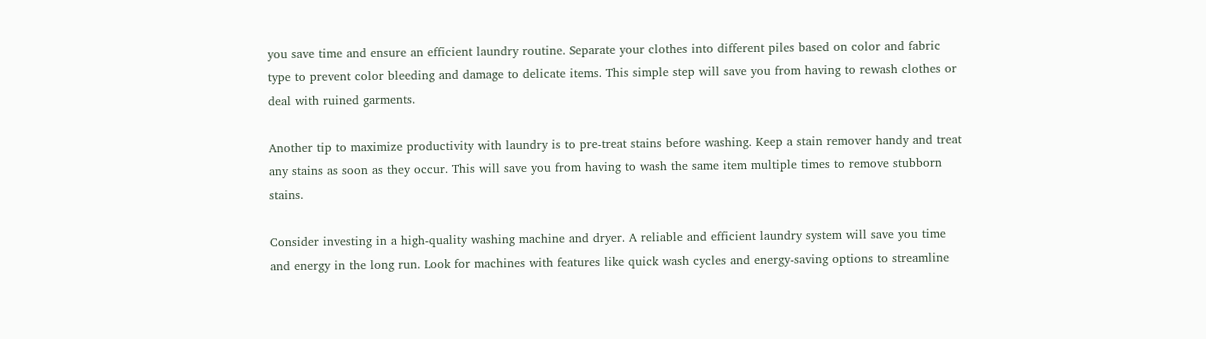you save time and ensure an efficient laundry routine. Separate your clothes into different piles based on color and fabric type to prevent color bleeding and damage to delicate items. This simple step will save you from having to rewash clothes or deal with ruined garments.

Another tip to maximize productivity with laundry is to pre-treat stains before washing. Keep a stain remover handy and treat any stains as soon as they occur. This will save you from having to wash the same item multiple times to remove stubborn stains.

Consider investing in a high-quality washing machine and dryer. A reliable and efficient laundry system will save you time and energy in the long run. Look for machines with features like quick wash cycles and energy-saving options to streamline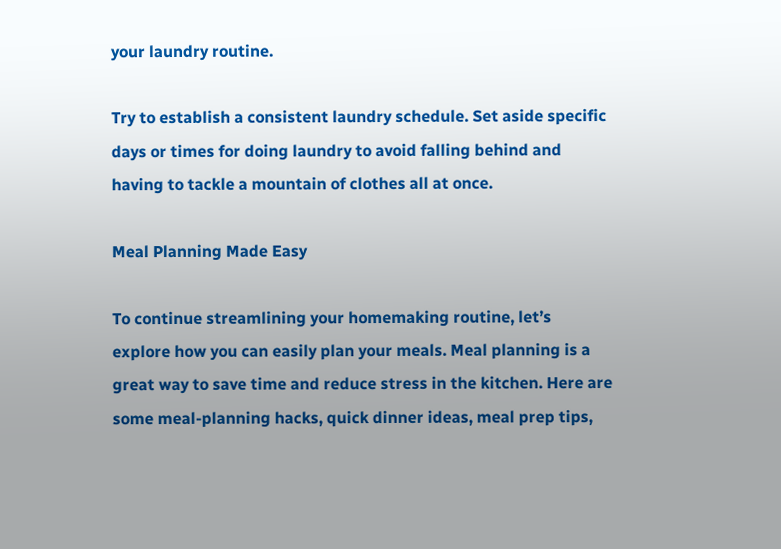your laundry routine.

Try to establish a consistent laundry schedule. Set aside specific days or times for doing laundry to avoid falling behind and having to tackle a mountain of clothes all at once.

Meal Planning Made Easy

To continue streamlining your homemaking routine, let’s explore how you can easily plan your meals. Meal planning is a great way to save time and reduce stress in the kitchen. Here are some meal-planning hacks, quick dinner ideas, meal prep tips,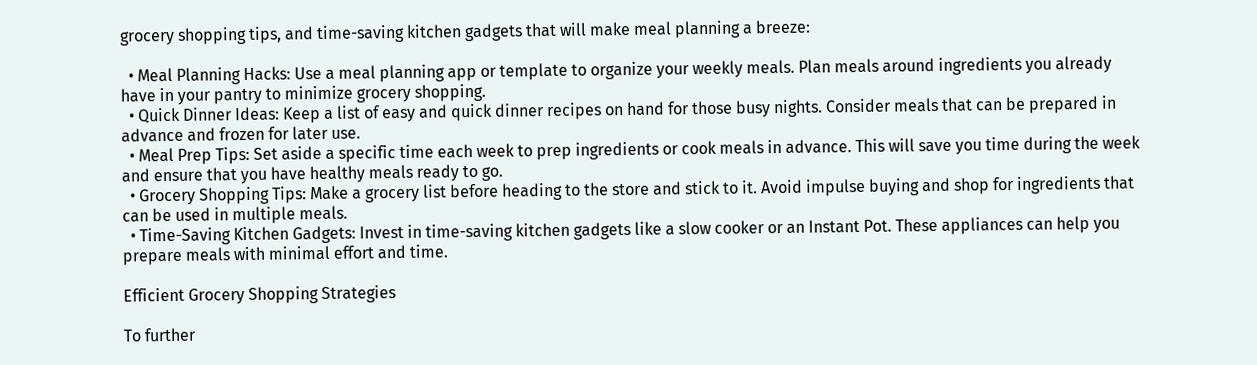grocery shopping tips, and time-saving kitchen gadgets that will make meal planning a breeze:

  • Meal Planning Hacks: Use a meal planning app or template to organize your weekly meals. Plan meals around ingredients you already have in your pantry to minimize grocery shopping.
  • Quick Dinner Ideas: Keep a list of easy and quick dinner recipes on hand for those busy nights. Consider meals that can be prepared in advance and frozen for later use.
  • Meal Prep Tips: Set aside a specific time each week to prep ingredients or cook meals in advance. This will save you time during the week and ensure that you have healthy meals ready to go.
  • Grocery Shopping Tips: Make a grocery list before heading to the store and stick to it. Avoid impulse buying and shop for ingredients that can be used in multiple meals.
  • Time-Saving Kitchen Gadgets: Invest in time-saving kitchen gadgets like a slow cooker or an Instant Pot. These appliances can help you prepare meals with minimal effort and time.

Efficient Grocery Shopping Strategies

To further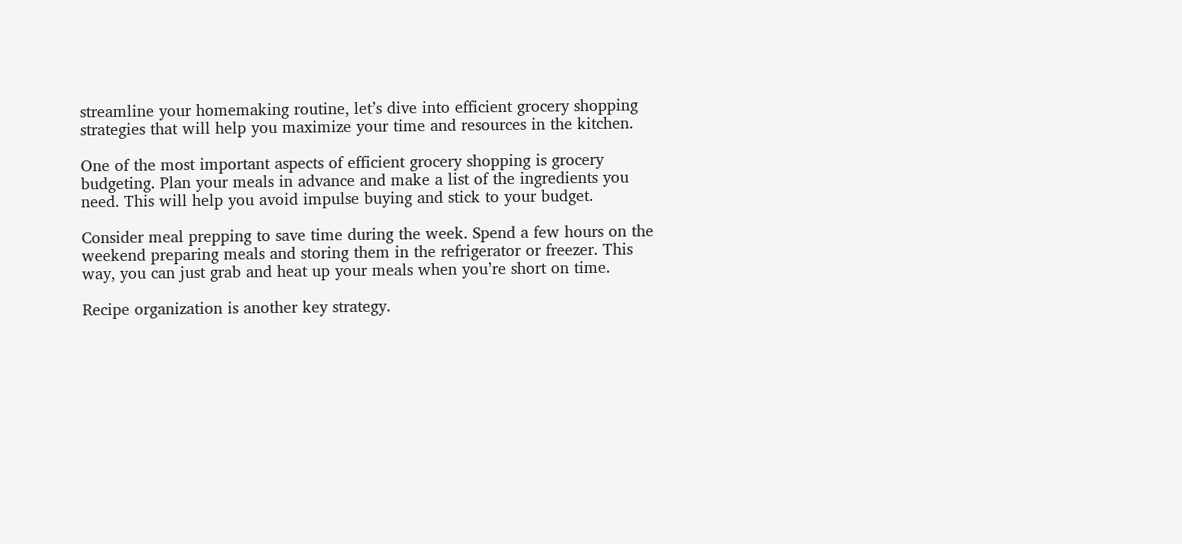streamline your homemaking routine, let’s dive into efficient grocery shopping strategies that will help you maximize your time and resources in the kitchen.

One of the most important aspects of efficient grocery shopping is grocery budgeting. Plan your meals in advance and make a list of the ingredients you need. This will help you avoid impulse buying and stick to your budget.

Consider meal prepping to save time during the week. Spend a few hours on the weekend preparing meals and storing them in the refrigerator or freezer. This way, you can just grab and heat up your meals when you’re short on time.

Recipe organization is another key strategy.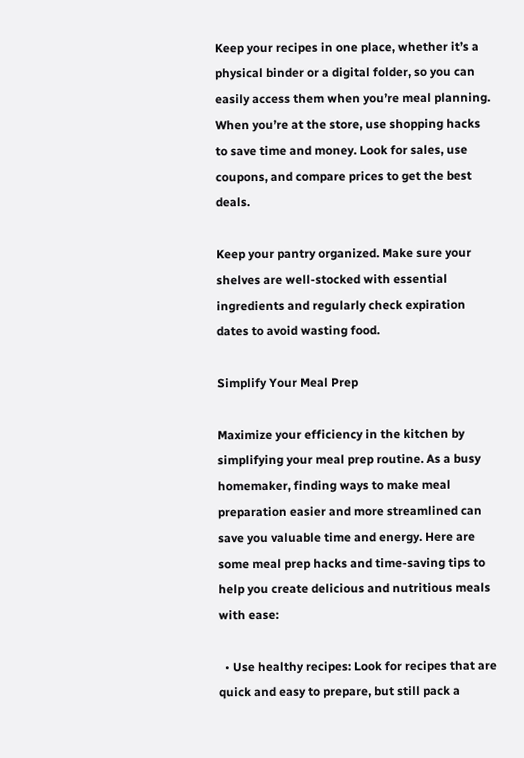Keep your recipes in one place, whether it’s a physical binder or a digital folder, so you can easily access them when you’re meal planning. When you’re at the store, use shopping hacks to save time and money. Look for sales, use coupons, and compare prices to get the best deals.

Keep your pantry organized. Make sure your shelves are well-stocked with essential ingredients and regularly check expiration dates to avoid wasting food.

Simplify Your Meal Prep

Maximize your efficiency in the kitchen by simplifying your meal prep routine. As a busy homemaker, finding ways to make meal preparation easier and more streamlined can save you valuable time and energy. Here are some meal prep hacks and time-saving tips to help you create delicious and nutritious meals with ease:

  • Use healthy recipes: Look for recipes that are quick and easy to prepare, but still pack a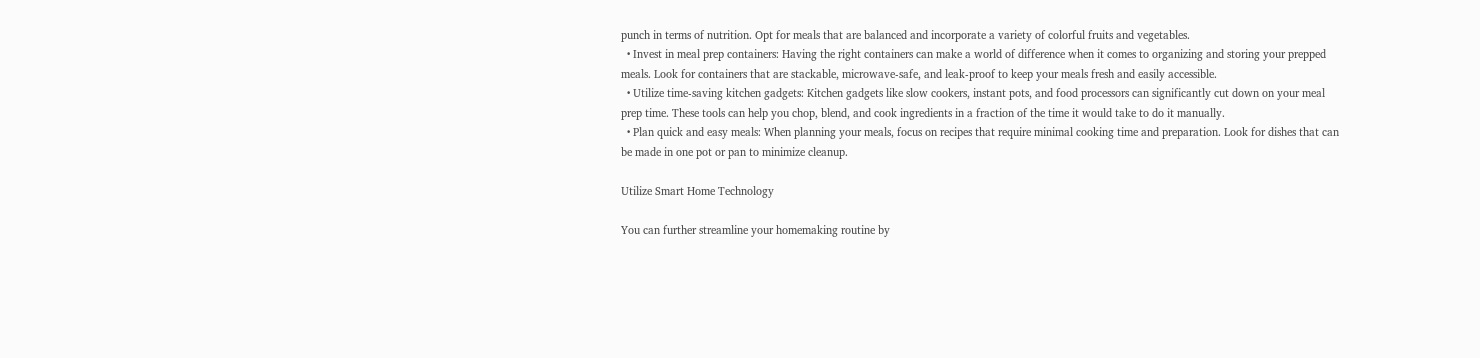punch in terms of nutrition. Opt for meals that are balanced and incorporate a variety of colorful fruits and vegetables.
  • Invest in meal prep containers: Having the right containers can make a world of difference when it comes to organizing and storing your prepped meals. Look for containers that are stackable, microwave-safe, and leak-proof to keep your meals fresh and easily accessible.
  • Utilize time-saving kitchen gadgets: Kitchen gadgets like slow cookers, instant pots, and food processors can significantly cut down on your meal prep time. These tools can help you chop, blend, and cook ingredients in a fraction of the time it would take to do it manually.
  • Plan quick and easy meals: When planning your meals, focus on recipes that require minimal cooking time and preparation. Look for dishes that can be made in one pot or pan to minimize cleanup.

Utilize Smart Home Technology

You can further streamline your homemaking routine by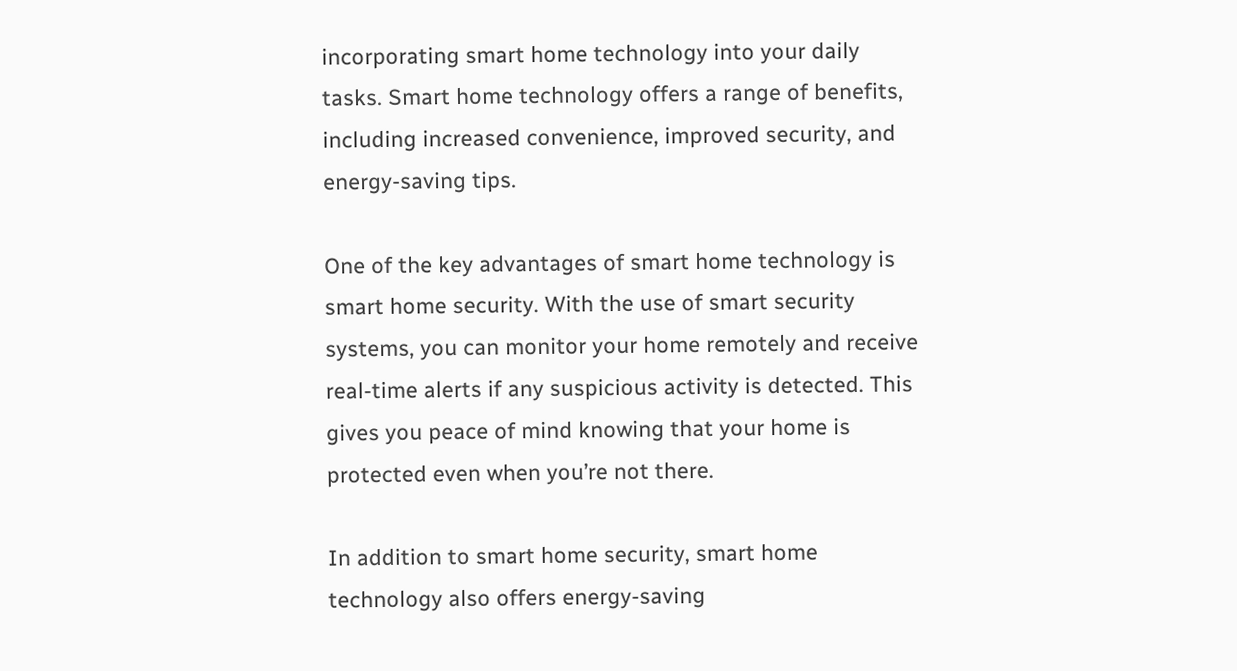incorporating smart home technology into your daily tasks. Smart home technology offers a range of benefits, including increased convenience, improved security, and energy-saving tips.

One of the key advantages of smart home technology is smart home security. With the use of smart security systems, you can monitor your home remotely and receive real-time alerts if any suspicious activity is detected. This gives you peace of mind knowing that your home is protected even when you’re not there.

In addition to smart home security, smart home technology also offers energy-saving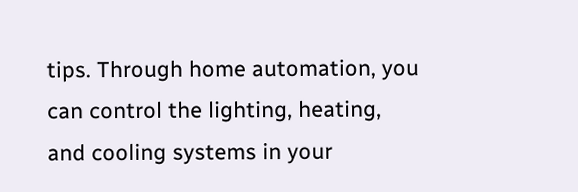tips. Through home automation, you can control the lighting, heating, and cooling systems in your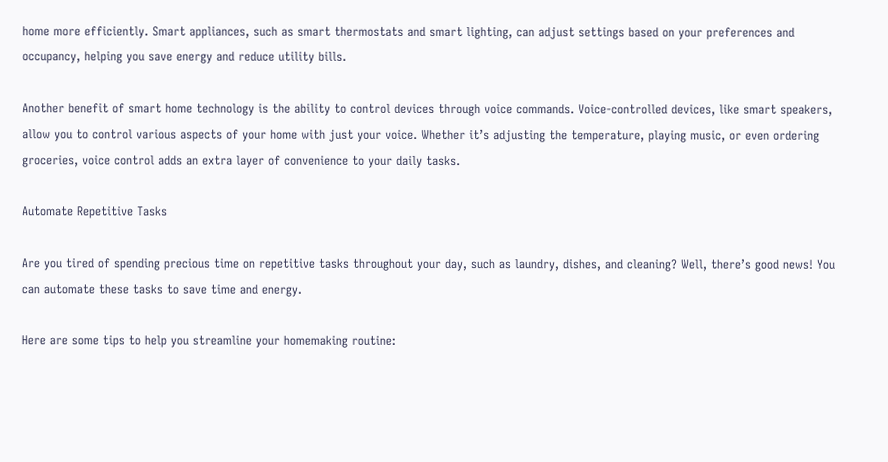home more efficiently. Smart appliances, such as smart thermostats and smart lighting, can adjust settings based on your preferences and occupancy, helping you save energy and reduce utility bills.

Another benefit of smart home technology is the ability to control devices through voice commands. Voice-controlled devices, like smart speakers, allow you to control various aspects of your home with just your voice. Whether it’s adjusting the temperature, playing music, or even ordering groceries, voice control adds an extra layer of convenience to your daily tasks.

Automate Repetitive Tasks

Are you tired of spending precious time on repetitive tasks throughout your day, such as laundry, dishes, and cleaning? Well, there’s good news! You can automate these tasks to save time and energy.

Here are some tips to help you streamline your homemaking routine: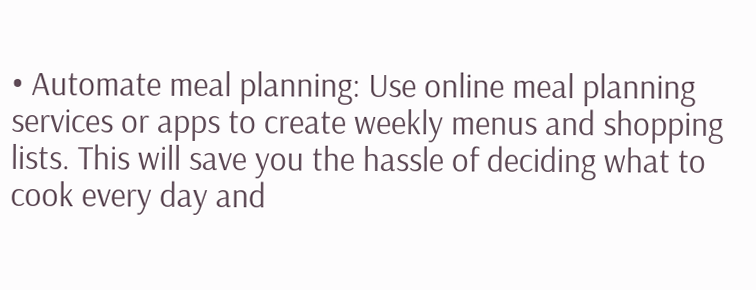• Automate meal planning: Use online meal planning services or apps to create weekly menus and shopping lists. This will save you the hassle of deciding what to cook every day and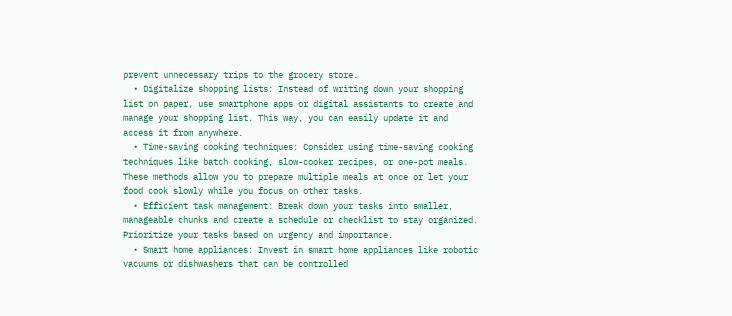prevent unnecessary trips to the grocery store.
  • Digitalize shopping lists: Instead of writing down your shopping list on paper, use smartphone apps or digital assistants to create and manage your shopping list. This way, you can easily update it and access it from anywhere.
  • Time-saving cooking techniques: Consider using time-saving cooking techniques like batch cooking, slow-cooker recipes, or one-pot meals. These methods allow you to prepare multiple meals at once or let your food cook slowly while you focus on other tasks.
  • Efficient task management: Break down your tasks into smaller, manageable chunks and create a schedule or checklist to stay organized. Prioritize your tasks based on urgency and importance.
  • Smart home appliances: Invest in smart home appliances like robotic vacuums or dishwashers that can be controlled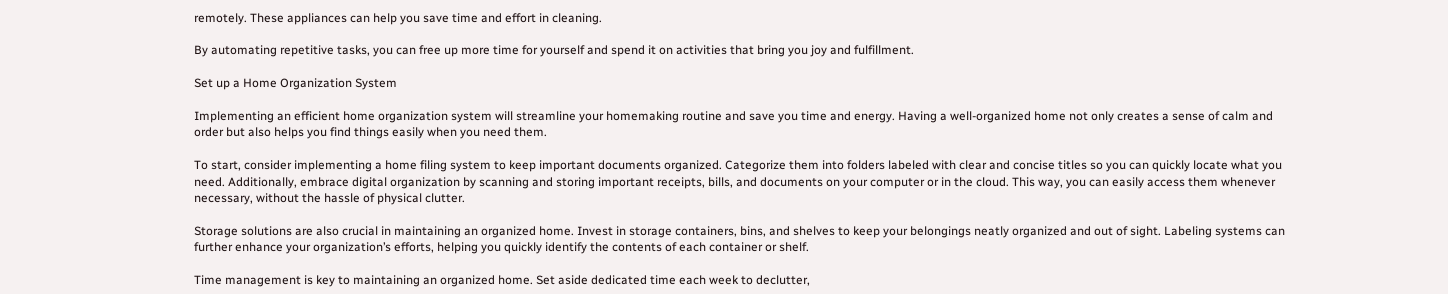remotely. These appliances can help you save time and effort in cleaning.

By automating repetitive tasks, you can free up more time for yourself and spend it on activities that bring you joy and fulfillment.

Set up a Home Organization System

Implementing an efficient home organization system will streamline your homemaking routine and save you time and energy. Having a well-organized home not only creates a sense of calm and order but also helps you find things easily when you need them.

To start, consider implementing a home filing system to keep important documents organized. Categorize them into folders labeled with clear and concise titles so you can quickly locate what you need. Additionally, embrace digital organization by scanning and storing important receipts, bills, and documents on your computer or in the cloud. This way, you can easily access them whenever necessary, without the hassle of physical clutter.

Storage solutions are also crucial in maintaining an organized home. Invest in storage containers, bins, and shelves to keep your belongings neatly organized and out of sight. Labeling systems can further enhance your organization’s efforts, helping you quickly identify the contents of each container or shelf.

Time management is key to maintaining an organized home. Set aside dedicated time each week to declutter,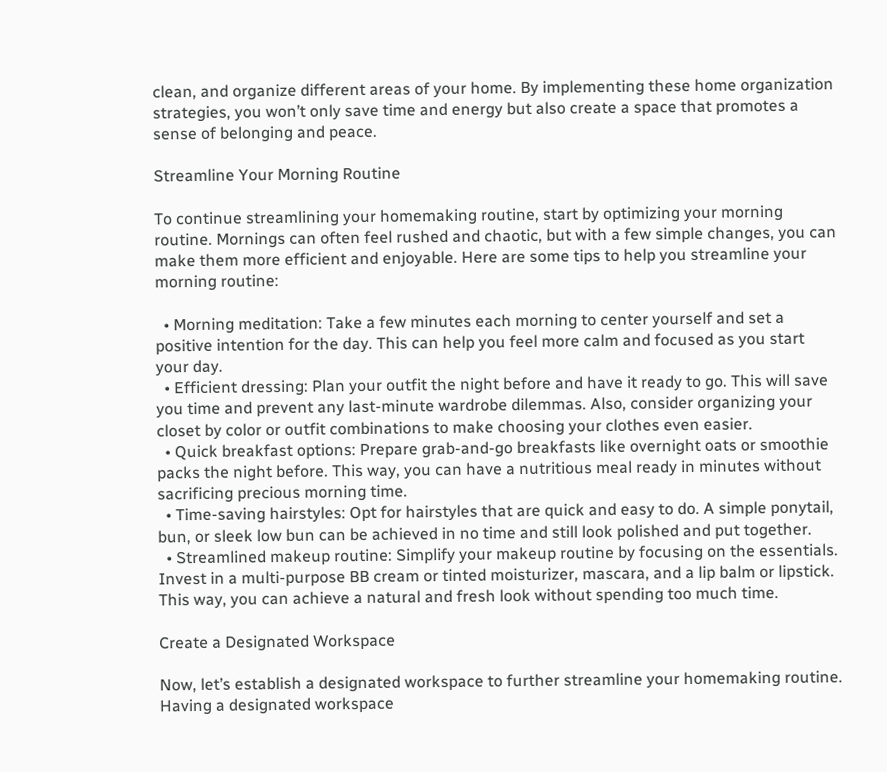clean, and organize different areas of your home. By implementing these home organization strategies, you won’t only save time and energy but also create a space that promotes a sense of belonging and peace.

Streamline Your Morning Routine

To continue streamlining your homemaking routine, start by optimizing your morning routine. Mornings can often feel rushed and chaotic, but with a few simple changes, you can make them more efficient and enjoyable. Here are some tips to help you streamline your morning routine:

  • Morning meditation: Take a few minutes each morning to center yourself and set a positive intention for the day. This can help you feel more calm and focused as you start your day.
  • Efficient dressing: Plan your outfit the night before and have it ready to go. This will save you time and prevent any last-minute wardrobe dilemmas. Also, consider organizing your closet by color or outfit combinations to make choosing your clothes even easier.
  • Quick breakfast options: Prepare grab-and-go breakfasts like overnight oats or smoothie packs the night before. This way, you can have a nutritious meal ready in minutes without sacrificing precious morning time.
  • Time-saving hairstyles: Opt for hairstyles that are quick and easy to do. A simple ponytail, bun, or sleek low bun can be achieved in no time and still look polished and put together.
  • Streamlined makeup routine: Simplify your makeup routine by focusing on the essentials. Invest in a multi-purpose BB cream or tinted moisturizer, mascara, and a lip balm or lipstick. This way, you can achieve a natural and fresh look without spending too much time.

Create a Designated Workspace

Now, let’s establish a designated workspace to further streamline your homemaking routine. Having a designated workspace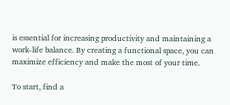is essential for increasing productivity and maintaining a work-life balance. By creating a functional space, you can maximize efficiency and make the most of your time.

To start, find a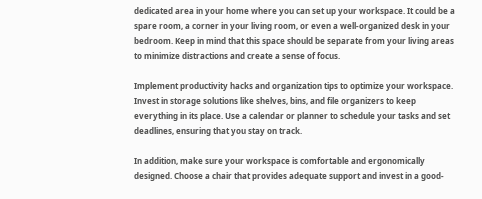dedicated area in your home where you can set up your workspace. It could be a spare room, a corner in your living room, or even a well-organized desk in your bedroom. Keep in mind that this space should be separate from your living areas to minimize distractions and create a sense of focus.

Implement productivity hacks and organization tips to optimize your workspace. Invest in storage solutions like shelves, bins, and file organizers to keep everything in its place. Use a calendar or planner to schedule your tasks and set deadlines, ensuring that you stay on track.

In addition, make sure your workspace is comfortable and ergonomically designed. Choose a chair that provides adequate support and invest in a good-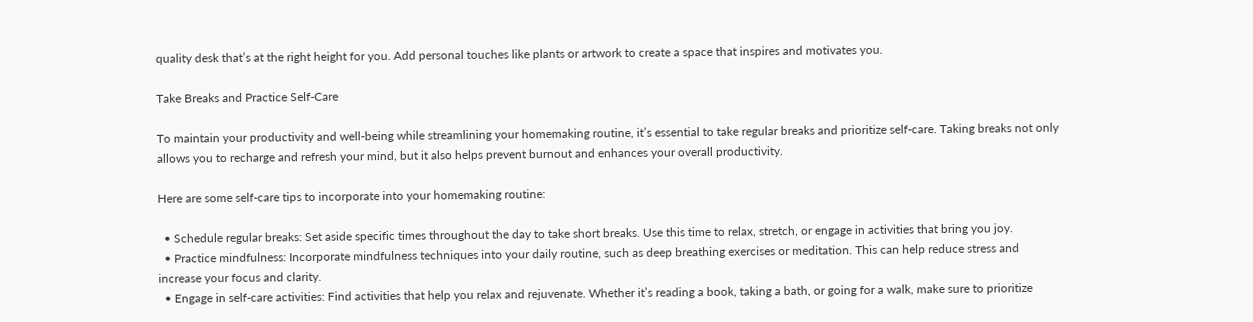quality desk that’s at the right height for you. Add personal touches like plants or artwork to create a space that inspires and motivates you.

Take Breaks and Practice Self-Care

To maintain your productivity and well-being while streamlining your homemaking routine, it’s essential to take regular breaks and prioritize self-care. Taking breaks not only allows you to recharge and refresh your mind, but it also helps prevent burnout and enhances your overall productivity.

Here are some self-care tips to incorporate into your homemaking routine:

  • Schedule regular breaks: Set aside specific times throughout the day to take short breaks. Use this time to relax, stretch, or engage in activities that bring you joy.
  • Practice mindfulness: Incorporate mindfulness techniques into your daily routine, such as deep breathing exercises or meditation. This can help reduce stress and increase your focus and clarity.
  • Engage in self-care activities: Find activities that help you relax and rejuvenate. Whether it’s reading a book, taking a bath, or going for a walk, make sure to prioritize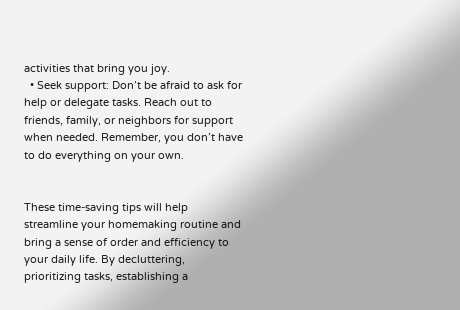activities that bring you joy.
  • Seek support: Don’t be afraid to ask for help or delegate tasks. Reach out to friends, family, or neighbors for support when needed. Remember, you don’t have to do everything on your own.


These time-saving tips will help streamline your homemaking routine and bring a sense of order and efficiency to your daily life. By decluttering, prioritizing tasks, establishing a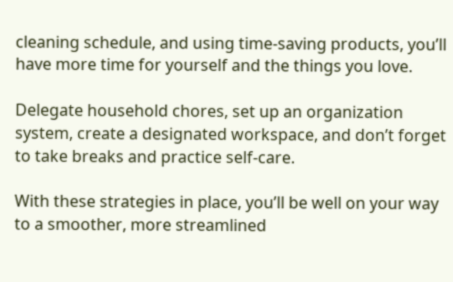cleaning schedule, and using time-saving products, you’ll have more time for yourself and the things you love.

Delegate household chores, set up an organization system, create a designated workspace, and don’t forget to take breaks and practice self-care.

With these strategies in place, you’ll be well on your way to a smoother, more streamlined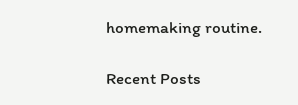homemaking routine.

Recent Posts